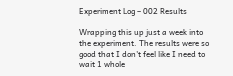Experiment Log – 002 Results

Wrapping this up just a week into the experiment. The results were so good that I don't feel like I need to wait 1 whole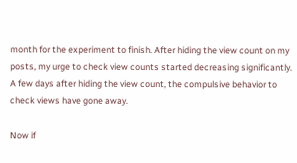month for the experiment to finish. After hiding the view count on my posts, my urge to check view counts started decreasing significantly. A few days after hiding the view count, the compulsive behavior to check views have gone away.

Now if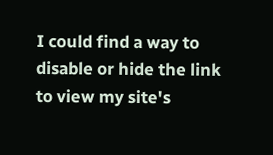I could find a way to disable or hide the link to view my site's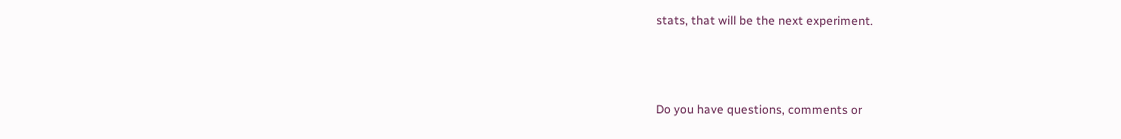stats, that will be the next experiment.



Do you have questions, comments or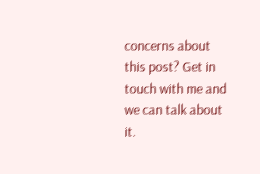concerns about this post? Get in touch with me and we can talk about it.